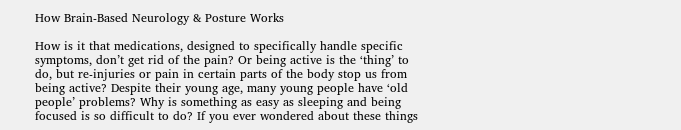How Brain-Based Neurology & Posture Works

How is it that medications, designed to specifically handle specific symptoms, don’t get rid of the pain? Or being active is the ‘thing’ to do, but re-injuries or pain in certain parts of the body stop us from being active? Despite their young age, many young people have ‘old people’ problems? Why is something as easy as sleeping and being focused is so difficult to do? If you ever wondered about these things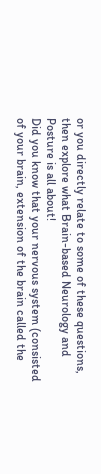or you directly relate to some of these questions, then explore what Brain-based Neurology and Posture is all about!
Did you know that your nervous system (consisted of your brain, extension of the brain called the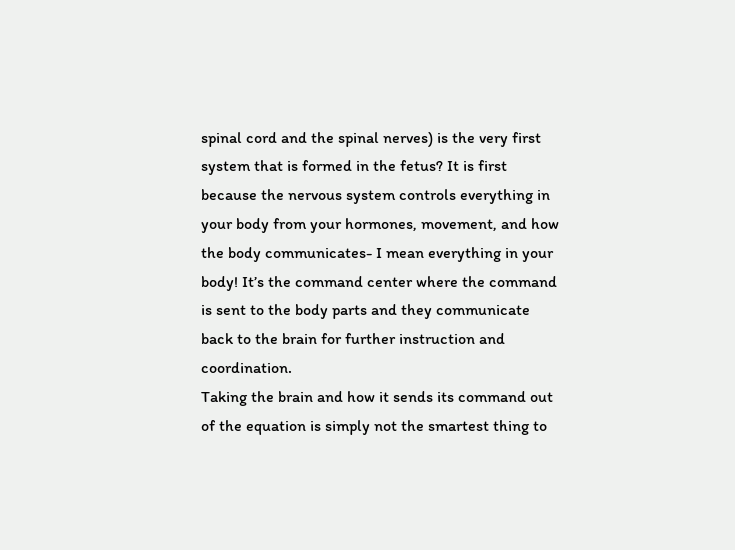spinal cord and the spinal nerves) is the very first system that is formed in the fetus? It is first because the nervous system controls everything in your body from your hormones, movement, and how the body communicates- I mean everything in your body! It’s the command center where the command is sent to the body parts and they communicate back to the brain for further instruction and coordination.
Taking the brain and how it sends its command out of the equation is simply not the smartest thing to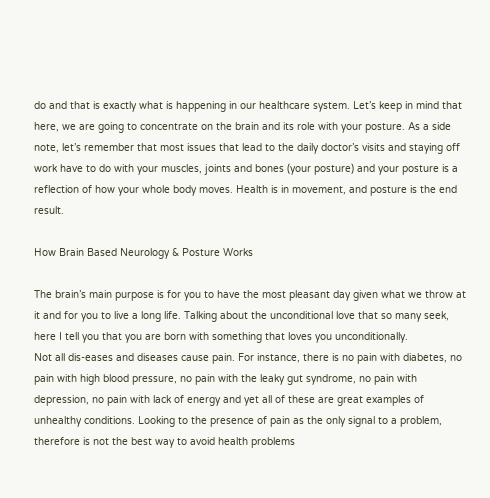do and that is exactly what is happening in our healthcare system. Let’s keep in mind that here, we are going to concentrate on the brain and its role with your posture. As a side note, let’s remember that most issues that lead to the daily doctor’s visits and staying off work have to do with your muscles, joints and bones (your posture) and your posture is a reflection of how your whole body moves. Health is in movement, and posture is the end result.

How Brain Based Neurology & Posture Works

The brain’s main purpose is for you to have the most pleasant day given what we throw at it and for you to live a long life. Talking about the unconditional love that so many seek, here I tell you that you are born with something that loves you unconditionally.
Not all dis-eases and diseases cause pain. For instance, there is no pain with diabetes, no pain with high blood pressure, no pain with the leaky gut syndrome, no pain with depression, no pain with lack of energy and yet all of these are great examples of unhealthy conditions. Looking to the presence of pain as the only signal to a problem, therefore is not the best way to avoid health problems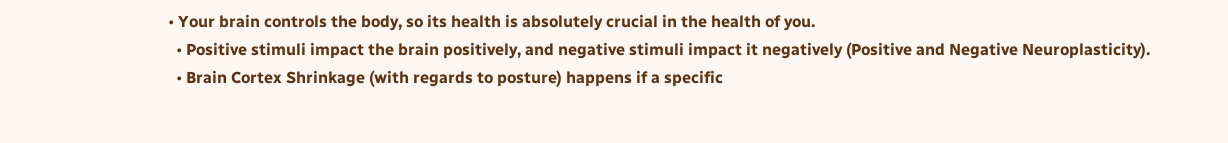• Your brain controls the body, so its health is absolutely crucial in the health of you.
  • Positive stimuli impact the brain positively, and negative stimuli impact it negatively (Positive and Negative Neuroplasticity).
  • Brain Cortex Shrinkage (with regards to posture) happens if a specific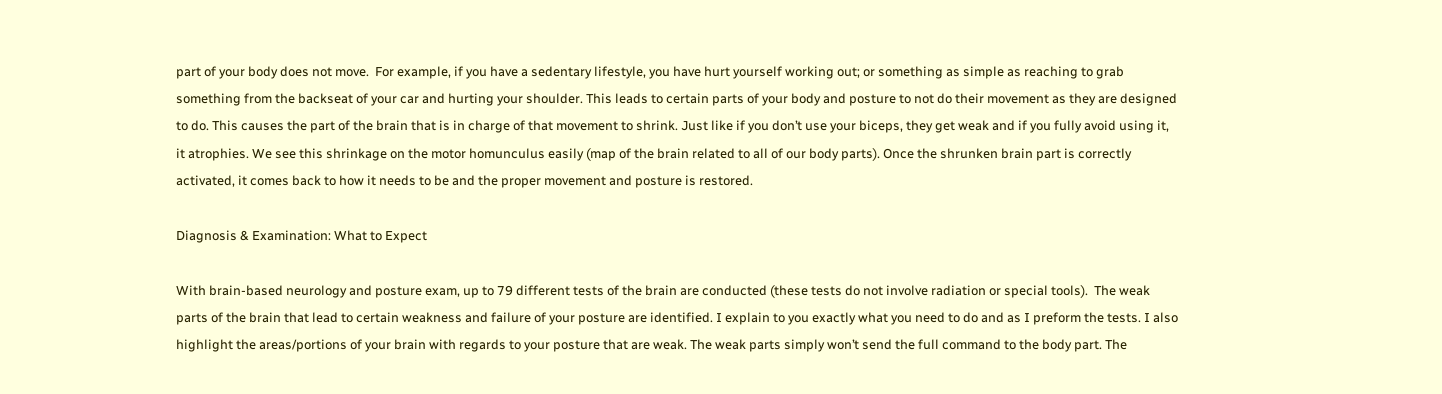part of your body does not move.  For example, if you have a sedentary lifestyle, you have hurt yourself working out; or something as simple as reaching to grab something from the backseat of your car and hurting your shoulder. This leads to certain parts of your body and posture to not do their movement as they are designed to do. This causes the part of the brain that is in charge of that movement to shrink. Just like if you don’t use your biceps, they get weak and if you fully avoid using it, it atrophies. We see this shrinkage on the motor homunculus easily (map of the brain related to all of our body parts). Once the shrunken brain part is correctly activated, it comes back to how it needs to be and the proper movement and posture is restored.

Diagnosis & Examination: What to Expect

With brain-based neurology and posture exam, up to 79 different tests of the brain are conducted (these tests do not involve radiation or special tools).  The weak parts of the brain that lead to certain weakness and failure of your posture are identified. I explain to you exactly what you need to do and as I preform the tests. I also highlight the areas/portions of your brain with regards to your posture that are weak. The weak parts simply won’t send the full command to the body part. The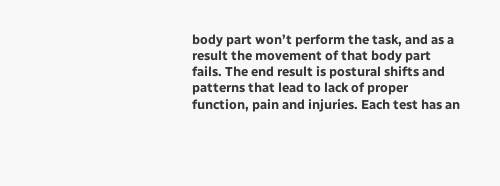body part won’t perform the task, and as a result the movement of that body part fails. The end result is postural shifts and patterns that lead to lack of proper function, pain and injuries. Each test has an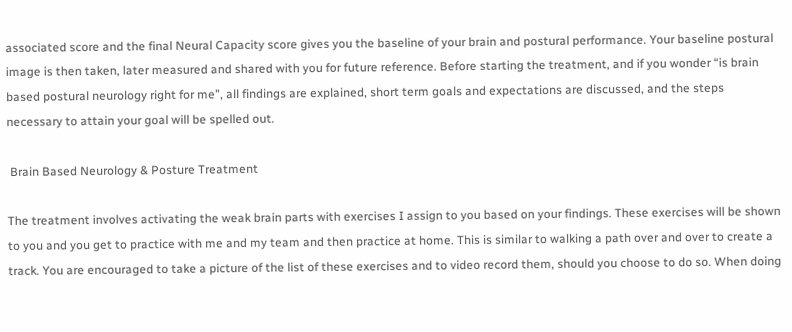associated score and the final Neural Capacity score gives you the baseline of your brain and postural performance. Your baseline postural image is then taken, later measured and shared with you for future reference. Before starting the treatment, and if you wonder “is brain based postural neurology right for me”, all findings are explained, short term goals and expectations are discussed, and the steps necessary to attain your goal will be spelled out.

 Brain Based Neurology & Posture Treatment

The treatment involves activating the weak brain parts with exercises I assign to you based on your findings. These exercises will be shown to you and you get to practice with me and my team and then practice at home. This is similar to walking a path over and over to create a track. You are encouraged to take a picture of the list of these exercises and to video record them, should you choose to do so. When doing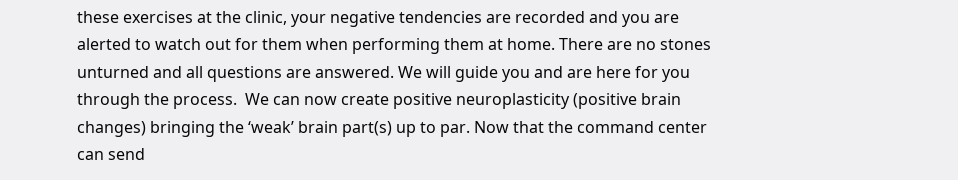these exercises at the clinic, your negative tendencies are recorded and you are alerted to watch out for them when performing them at home. There are no stones unturned and all questions are answered. We will guide you and are here for you through the process.  We can now create positive neuroplasticity (positive brain changes) bringing the ‘weak’ brain part(s) up to par. Now that the command center can send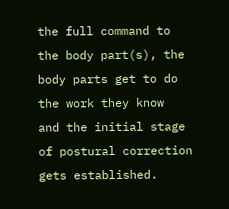the full command to the body part(s), the body parts get to do the work they know  and the initial stage of postural correction gets established.